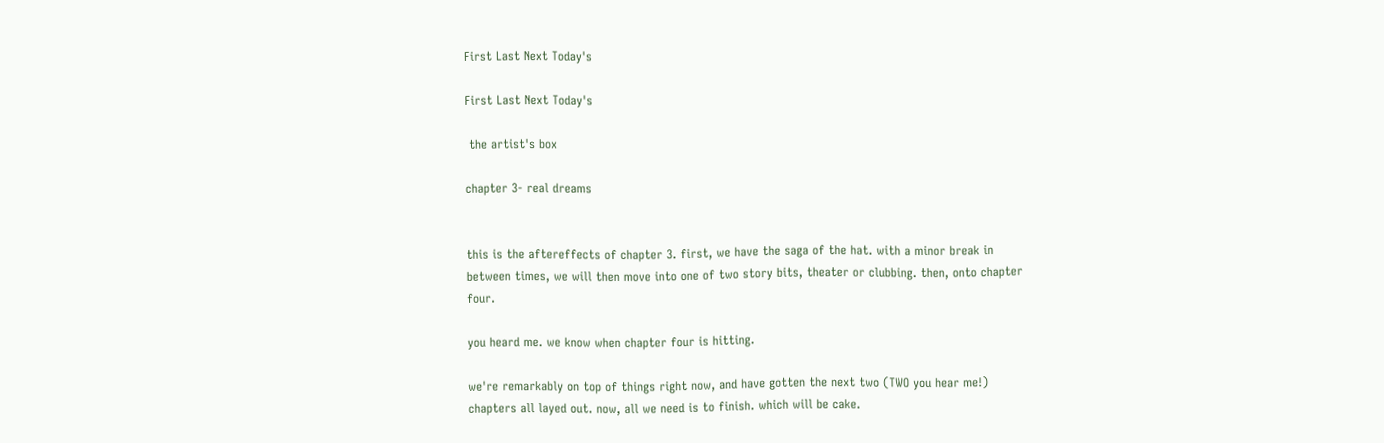First Last Next Today's

First Last Next Today's

 the artist's box

chapter 3- real dreams


this is the aftereffects of chapter 3. first, we have the saga of the hat. with a minor break in between times, we will then move into one of two story bits, theater or clubbing. then, onto chapter four.

you heard me. we know when chapter four is hitting.

we're remarkably on top of things right now, and have gotten the next two (TWO you hear me!) chapters all layed out. now, all we need is to finish. which will be cake.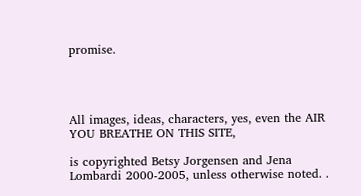promise.




All images, ideas, characters, yes, even the AIR YOU BREATHE ON THIS SITE,

is copyrighted Betsy Jorgensen and Jena Lombardi 2000-2005, unless otherwise noted. .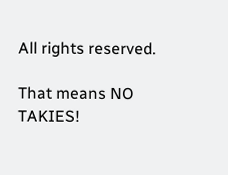All rights reserved.

That means NO TAKIES!